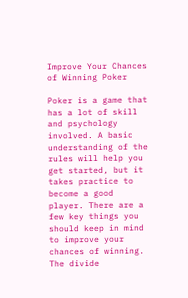Improve Your Chances of Winning Poker

Poker is a game that has a lot of skill and psychology involved. A basic understanding of the rules will help you get started, but it takes practice to become a good player. There are a few key things you should keep in mind to improve your chances of winning. The divide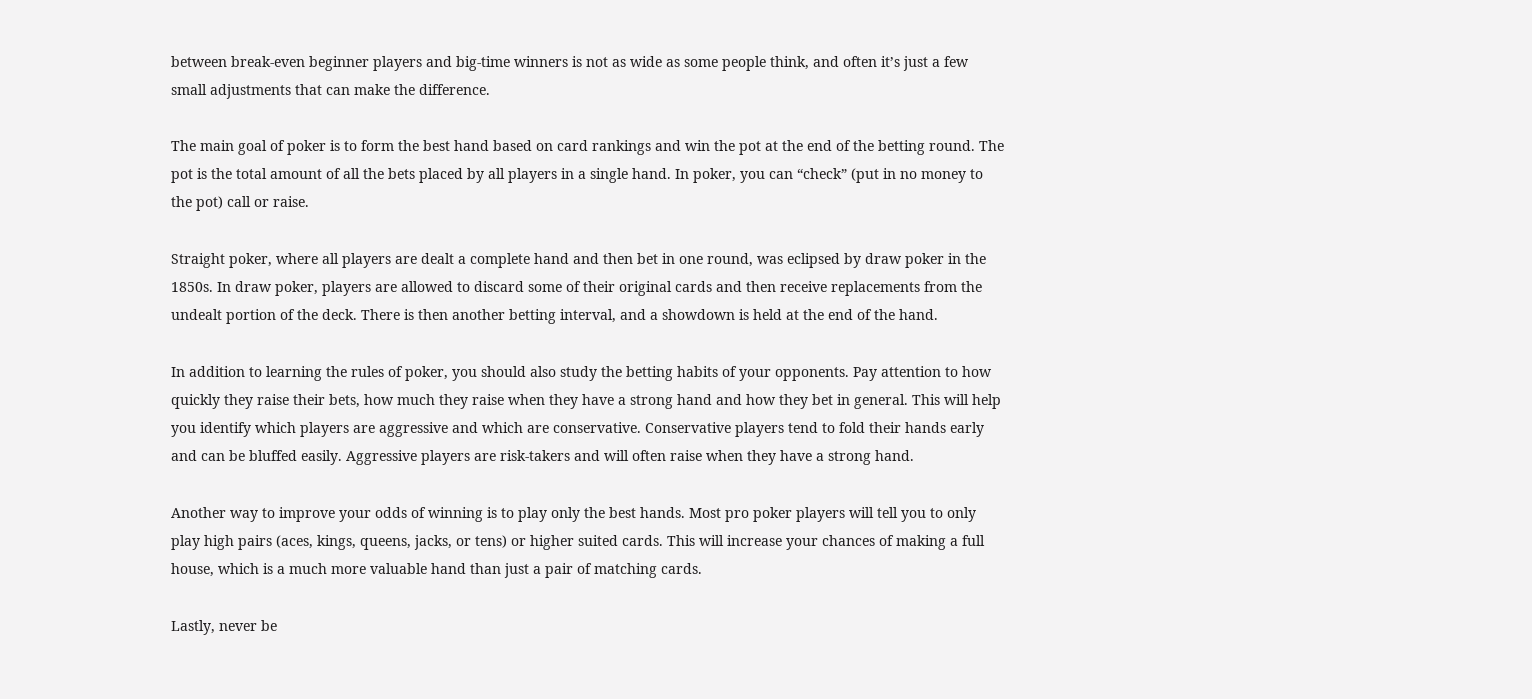between break-even beginner players and big-time winners is not as wide as some people think, and often it’s just a few small adjustments that can make the difference.

The main goal of poker is to form the best hand based on card rankings and win the pot at the end of the betting round. The pot is the total amount of all the bets placed by all players in a single hand. In poker, you can “check” (put in no money to the pot) call or raise.

Straight poker, where all players are dealt a complete hand and then bet in one round, was eclipsed by draw poker in the 1850s. In draw poker, players are allowed to discard some of their original cards and then receive replacements from the undealt portion of the deck. There is then another betting interval, and a showdown is held at the end of the hand.

In addition to learning the rules of poker, you should also study the betting habits of your opponents. Pay attention to how quickly they raise their bets, how much they raise when they have a strong hand and how they bet in general. This will help you identify which players are aggressive and which are conservative. Conservative players tend to fold their hands early and can be bluffed easily. Aggressive players are risk-takers and will often raise when they have a strong hand.

Another way to improve your odds of winning is to play only the best hands. Most pro poker players will tell you to only play high pairs (aces, kings, queens, jacks, or tens) or higher suited cards. This will increase your chances of making a full house, which is a much more valuable hand than just a pair of matching cards.

Lastly, never be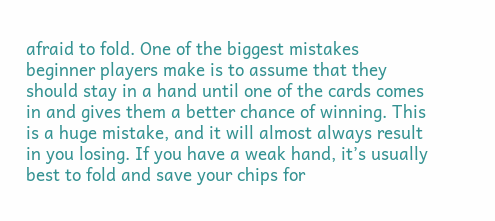afraid to fold. One of the biggest mistakes beginner players make is to assume that they should stay in a hand until one of the cards comes in and gives them a better chance of winning. This is a huge mistake, and it will almost always result in you losing. If you have a weak hand, it’s usually best to fold and save your chips for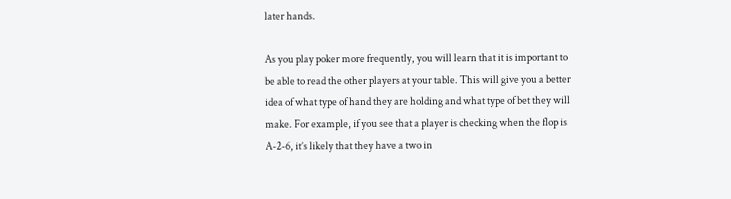later hands.

As you play poker more frequently, you will learn that it is important to be able to read the other players at your table. This will give you a better idea of what type of hand they are holding and what type of bet they will make. For example, if you see that a player is checking when the flop is A-2-6, it’s likely that they have a two in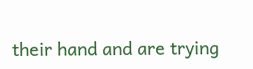their hand and are trying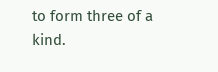to form three of a kind.